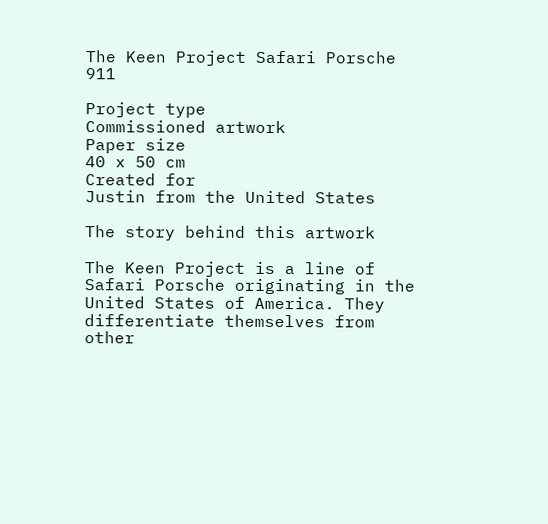The Keen Project Safari Porsche 911

Project type
Commissioned artwork
Paper size
40 x 50 cm
Created for
Justin from the United States

The story behind this artwork

The Keen Project is a line of Safari Porsche originating in the United States of America. They differentiate themselves from other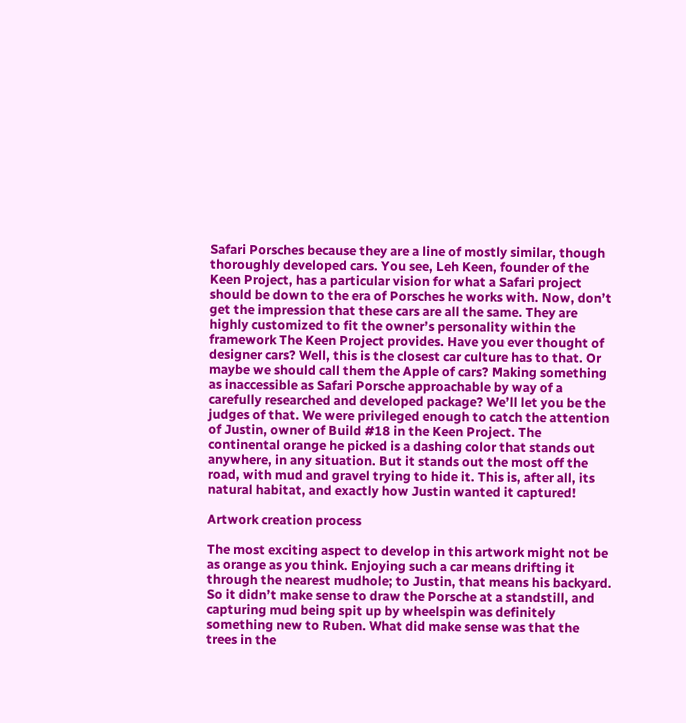Safari Porsches because they are a line of mostly similar, though thoroughly developed cars. You see, Leh Keen, founder of the Keen Project, has a particular vision for what a Safari project should be down to the era of Porsches he works with. Now, don’t get the impression that these cars are all the same. They are highly customized to fit the owner’s personality within the framework The Keen Project provides. Have you ever thought of designer cars? Well, this is the closest car culture has to that. Or maybe we should call them the Apple of cars? Making something as inaccessible as Safari Porsche approachable by way of a carefully researched and developed package? We’ll let you be the judges of that. We were privileged enough to catch the attention of Justin, owner of Build #18 in the Keen Project. The continental orange he picked is a dashing color that stands out anywhere, in any situation. But it stands out the most off the road, with mud and gravel trying to hide it. This is, after all, its natural habitat, and exactly how Justin wanted it captured!

Artwork creation process

The most exciting aspect to develop in this artwork might not be as orange as you think. Enjoying such a car means drifting it through the nearest mudhole; to Justin, that means his backyard. So it didn’t make sense to draw the Porsche at a standstill, and capturing mud being spit up by wheelspin was definitely something new to Ruben. What did make sense was that the trees in the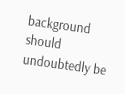background should undoubtedly be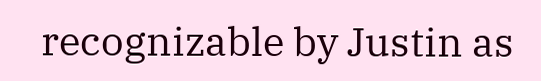recognizable by Justin as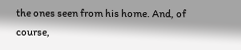the ones seen from his home. And, of course,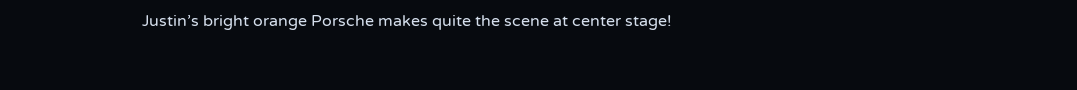Justin’s bright orange Porsche makes quite the scene at center stage!